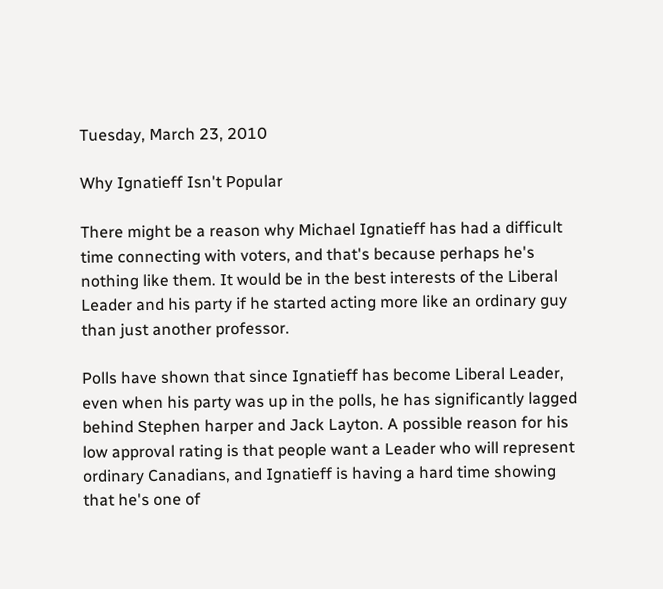Tuesday, March 23, 2010

Why Ignatieff Isn't Popular

There might be a reason why Michael Ignatieff has had a difficult time connecting with voters, and that's because perhaps he's nothing like them. It would be in the best interests of the Liberal Leader and his party if he started acting more like an ordinary guy than just another professor.

Polls have shown that since Ignatieff has become Liberal Leader, even when his party was up in the polls, he has significantly lagged behind Stephen harper and Jack Layton. A possible reason for his low approval rating is that people want a Leader who will represent ordinary Canadians, and Ignatieff is having a hard time showing that he's one of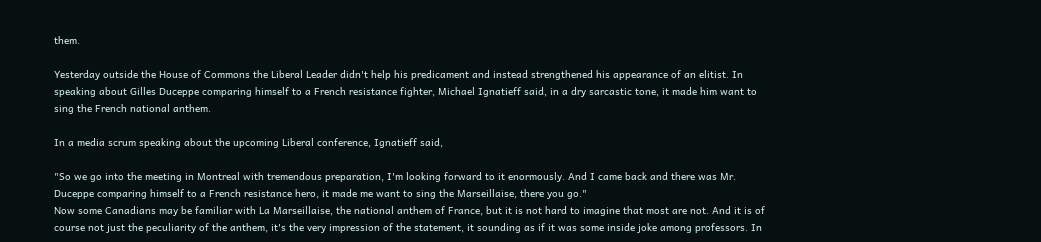them.

Yesterday outside the House of Commons the Liberal Leader didn't help his predicament and instead strengthened his appearance of an elitist. In speaking about Gilles Duceppe comparing himself to a French resistance fighter, Michael Ignatieff said, in a dry sarcastic tone, it made him want to sing the French national anthem.

In a media scrum speaking about the upcoming Liberal conference, Ignatieff said,

"So we go into the meeting in Montreal with tremendous preparation, I'm looking forward to it enormously. And I came back and there was Mr. Duceppe comparing himself to a French resistance hero, it made me want to sing the Marseillaise, there you go."
Now some Canadians may be familiar with La Marseillaise, the national anthem of France, but it is not hard to imagine that most are not. And it is of course not just the peculiarity of the anthem, it's the very impression of the statement, it sounding as if it was some inside joke among professors. In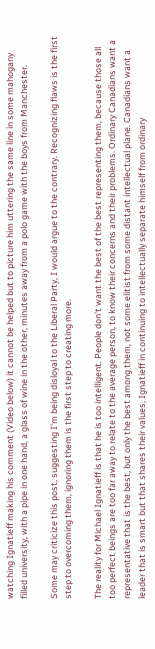watching Ignatieff making his comment (Video below) it cannot be helped but to picture him uttering the same line in some mahogany filled university, with a pipe in one hand, a glass of wine in the other, minutes away from a polo game with the boys from Manchester.

Some may criticize this post, suggesting I'm being disloyal to the Liberal Party, I would argue to the contrary. Recognizing flaws is the first step to overcoming them, ignoring them is the first step to creating more.

The reality for Michael Ignatieff is that he is too intelligent. People don't want the best of the best representing them, because those all too perfect beings are too far away to relate to the average person, to know their concerns and their problems. Ordinary Canadians want a representative that is the best, but only the best among them, not some elitist from some distant intellectual plane. Canadians want a leader that is smart but that shares their values, Ignatieff in continuing to intellectually separate himself from ordinary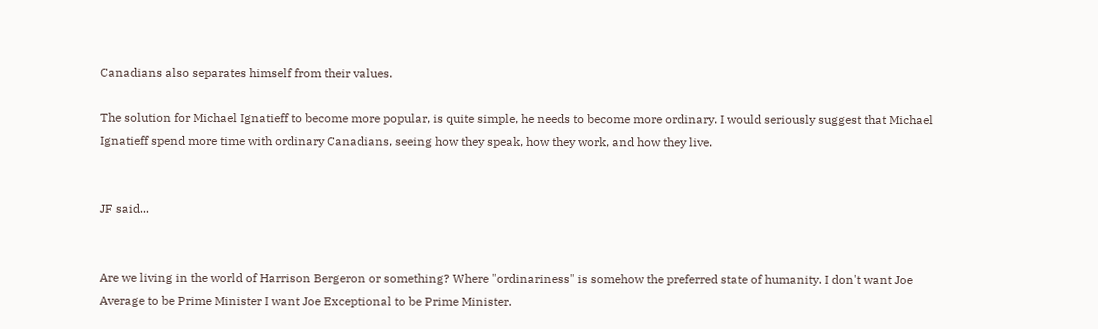Canadians also separates himself from their values.

The solution for Michael Ignatieff to become more popular, is quite simple, he needs to become more ordinary. I would seriously suggest that Michael Ignatieff spend more time with ordinary Canadians, seeing how they speak, how they work, and how they live.


JF said...


Are we living in the world of Harrison Bergeron or something? Where "ordinariness" is somehow the preferred state of humanity. I don't want Joe Average to be Prime Minister I want Joe Exceptional to be Prime Minister.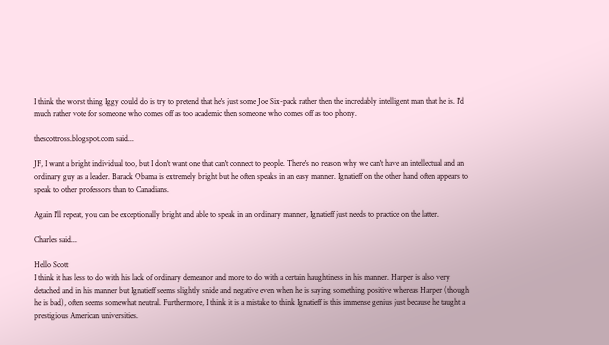I think the worst thing Iggy could do is try to pretend that he's just some Joe Six-pack rather then the incredably intelligent man that he is. I'd much rather vote for someone who comes off as too academic then someone who comes off as too phony.

thescottross.blogspot.com said...

JF, I want a bright individual too, but I don't want one that can't connect to people. There's no reason why we can't have an intellectual and an ordinary guy as a leader. Barack Obama is extremely bright but he often speaks in an easy manner. Ignatieff on the other hand often appears to speak to other professors than to Canadians.

Again I'll repeat, you can be exceptionally bright and able to speak in an ordinary manner, Ignatieff just needs to practice on the latter.

Charles said...

Hello Scott
I think it has less to do with his lack of ordinary demeanor and more to do with a certain haughtiness in his manner. Harper is also very detached and in his manner but Ignatieff seems slightly snide and negative even when he is saying something positive whereas Harper (though he is bad), often seems somewhat neutral. Furthermore, I think it is a mistake to think Ignatieff is this immense genius just because he taught a prestigious American universities.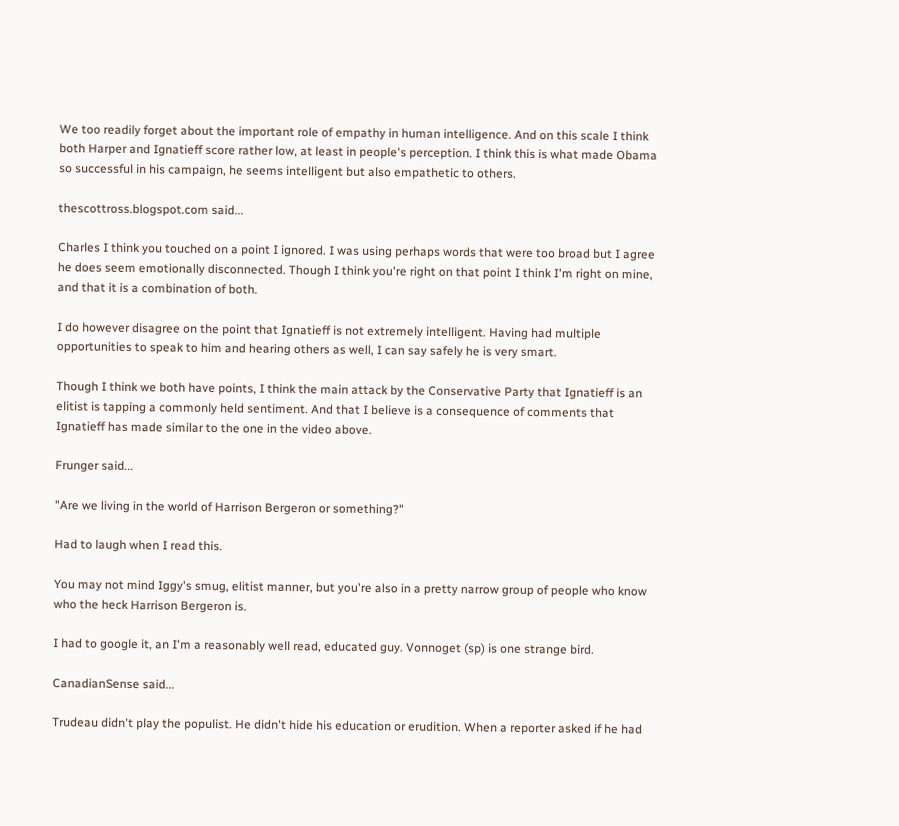We too readily forget about the important role of empathy in human intelligence. And on this scale I think both Harper and Ignatieff score rather low, at least in people's perception. I think this is what made Obama so successful in his campaign, he seems intelligent but also empathetic to others.

thescottross.blogspot.com said...

Charles I think you touched on a point I ignored. I was using perhaps words that were too broad but I agree he does seem emotionally disconnected. Though I think you're right on that point I think I'm right on mine, and that it is a combination of both.

I do however disagree on the point that Ignatieff is not extremely intelligent. Having had multiple opportunities to speak to him and hearing others as well, I can say safely he is very smart.

Though I think we both have points, I think the main attack by the Conservative Party that Ignatieff is an elitist is tapping a commonly held sentiment. And that I believe is a consequence of comments that Ignatieff has made similar to the one in the video above.

Frunger said...

"Are we living in the world of Harrison Bergeron or something?"

Had to laugh when I read this.

You may not mind Iggy's smug, elitist manner, but you're also in a pretty narrow group of people who know who the heck Harrison Bergeron is.

I had to google it, an I'm a reasonably well read, educated guy. Vonnoget (sp) is one strange bird.

CanadianSense said...

Trudeau didn't play the populist. He didn't hide his education or erudition. When a reporter asked if he had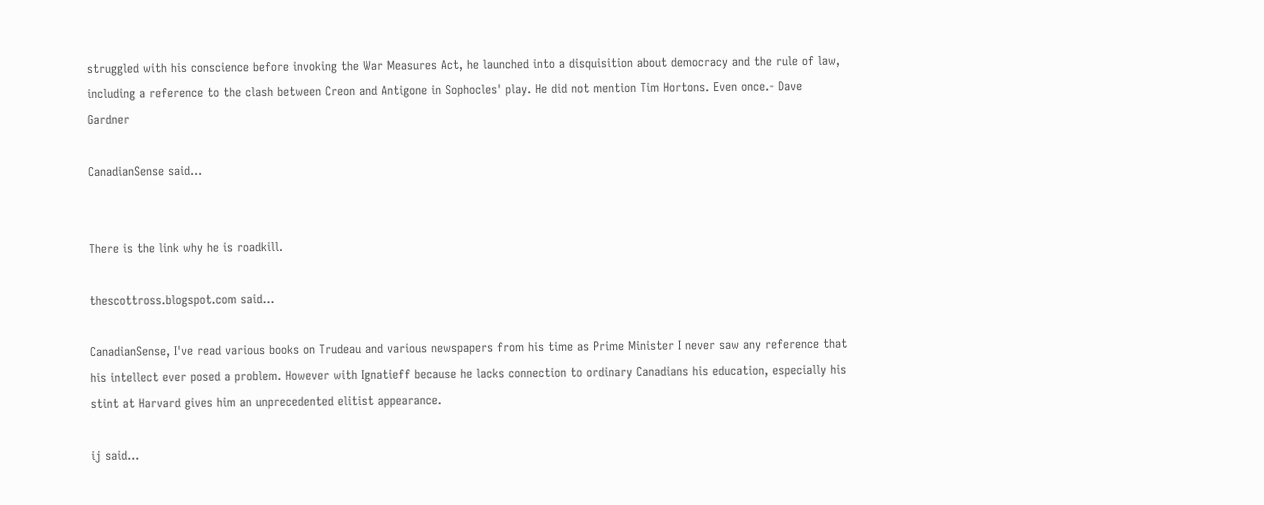struggled with his conscience before invoking the War Measures Act, he launched into a disquisition about democracy and the rule of law, including a reference to the clash between Creon and Antigone in Sophocles' play. He did not mention Tim Hortons. Even once.- Dave Gardner

CanadianSense said...


There is the link why he is roadkill.

thescottross.blogspot.com said...

CanadianSense, I've read various books on Trudeau and various newspapers from his time as Prime Minister I never saw any reference that his intellect ever posed a problem. However with Ignatieff because he lacks connection to ordinary Canadians his education, especially his stint at Harvard gives him an unprecedented elitist appearance.

ij said...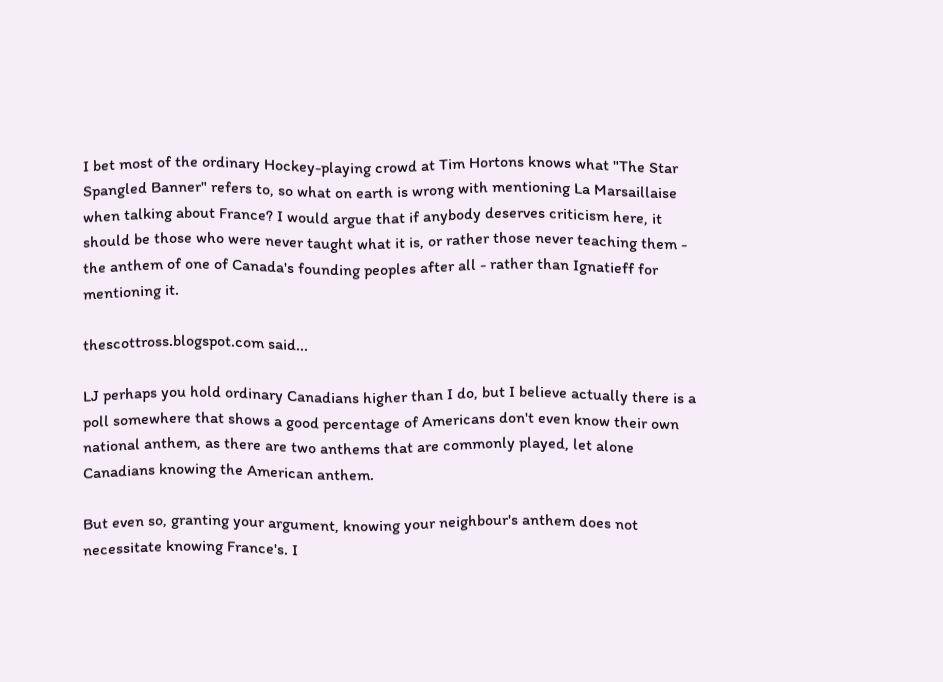I bet most of the ordinary Hockey-playing crowd at Tim Hortons knows what "The Star Spangled Banner" refers to, so what on earth is wrong with mentioning La Marsaillaise when talking about France? I would argue that if anybody deserves criticism here, it should be those who were never taught what it is, or rather those never teaching them - the anthem of one of Canada's founding peoples after all - rather than Ignatieff for mentioning it.

thescottross.blogspot.com said...

LJ perhaps you hold ordinary Canadians higher than I do, but I believe actually there is a poll somewhere that shows a good percentage of Americans don't even know their own national anthem, as there are two anthems that are commonly played, let alone Canadians knowing the American anthem.

But even so, granting your argument, knowing your neighbour's anthem does not necessitate knowing France's. I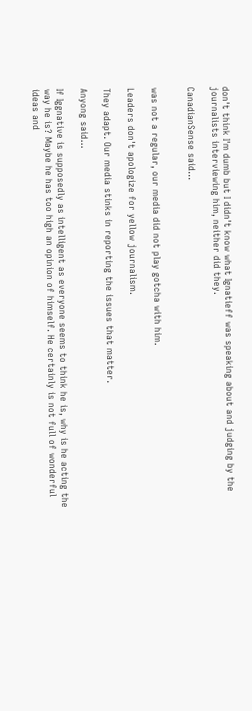don't think I'm dumb but I didn't know what Ignatieff was speaking about and judging by the journalists interviewing him, neither did they.

CanadianSense said...


was not a regular, our media did not play gotcha with him.

Leaders don't apologize for yellow journalism.

They adapt. Our media stinks in reporting the issues that matter.

Anyong said...

If Iggnative is supposedly as intelligent as everyone seems to think he is, why is he acting the way he is? Maybe he has too high an opinion of himself. He certainly is not full of wonderful ideas and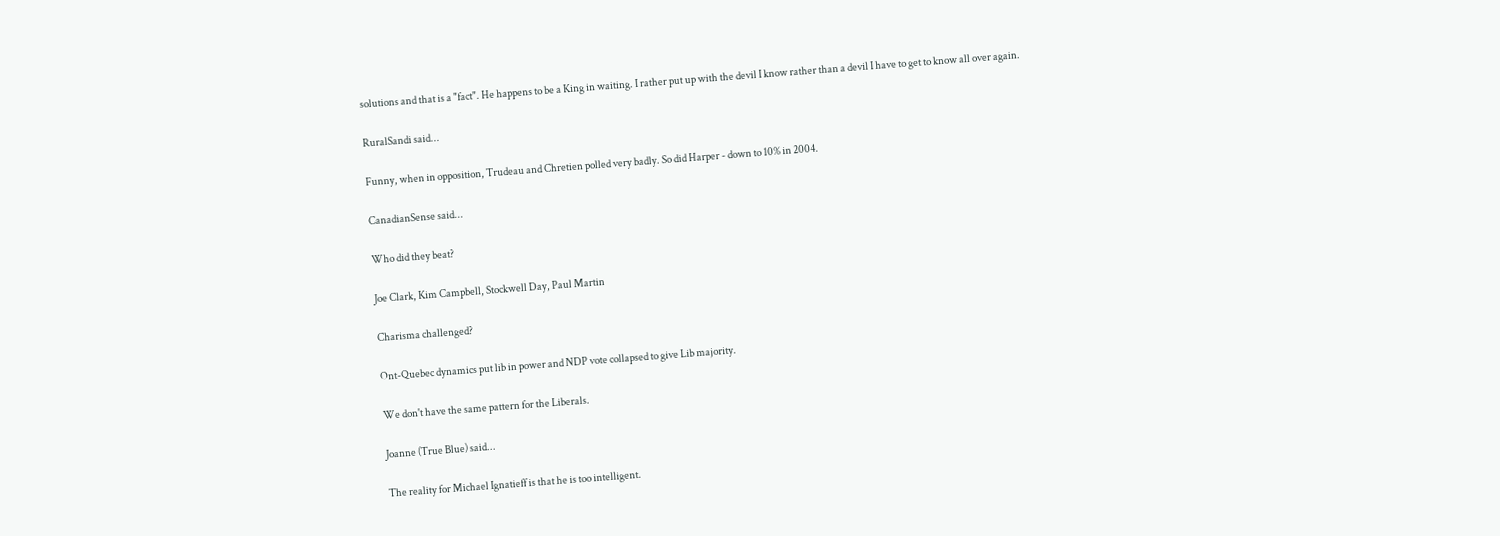solutions and that is a "fact". He happens to be a King in waiting. I rather put up with the devil I know rather than a devil I have to get to know all over again.

RuralSandi said...

Funny, when in opposition, Trudeau and Chretien polled very badly. So did Harper - down to 10% in 2004.

CanadianSense said...

Who did they beat?

Joe Clark, Kim Campbell, Stockwell Day, Paul Martin

Charisma challenged?

Ont-Quebec dynamics put lib in power and NDP vote collapsed to give Lib majority.

We don't have the same pattern for the Liberals.

Joanne (True Blue) said...

The reality for Michael Ignatieff is that he is too intelligent.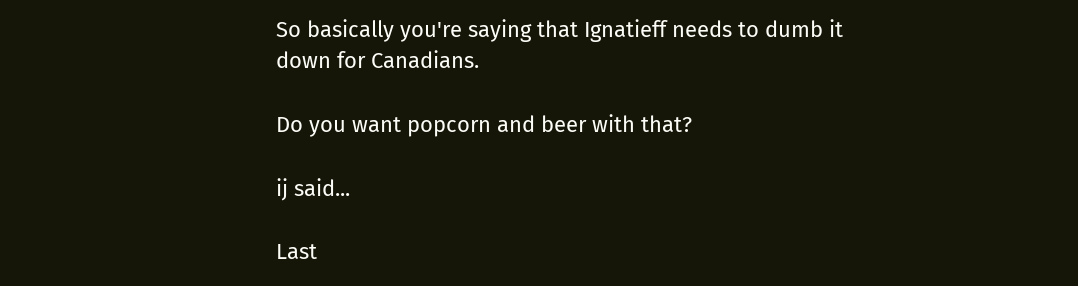So basically you're saying that Ignatieff needs to dumb it down for Canadians.

Do you want popcorn and beer with that?

ij said...

Last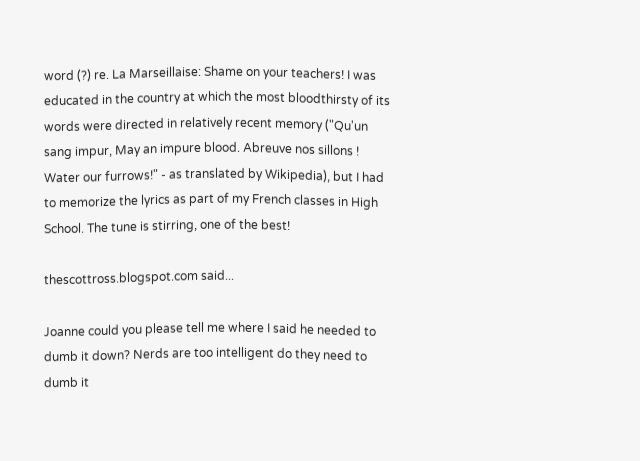word (?) re. La Marseillaise: Shame on your teachers! I was educated in the country at which the most bloodthirsty of its words were directed in relatively recent memory ("Qu'un sang impur, May an impure blood. Abreuve nos sillons ! Water our furrows!" - as translated by Wikipedia), but I had to memorize the lyrics as part of my French classes in High School. The tune is stirring, one of the best!

thescottross.blogspot.com said...

Joanne could you please tell me where I said he needed to dumb it down? Nerds are too intelligent do they need to dumb it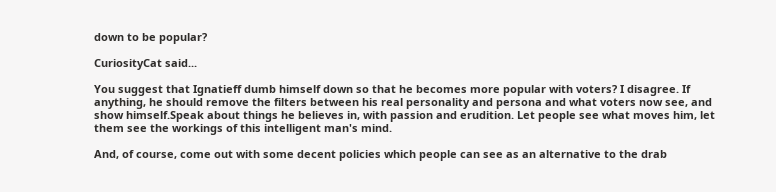down to be popular?

CuriosityCat said...

You suggest that Ignatieff dumb himself down so that he becomes more popular with voters? I disagree. If anything, he should remove the filters between his real personality and persona and what voters now see, and show himself.Speak about things he believes in, with passion and erudition. Let people see what moves him, let them see the workings of this intelligent man's mind.

And, of course, come out with some decent policies which people can see as an alternative to the drab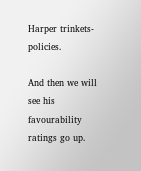Harper trinkets-policies.

And then we will see his favourability ratings go up.